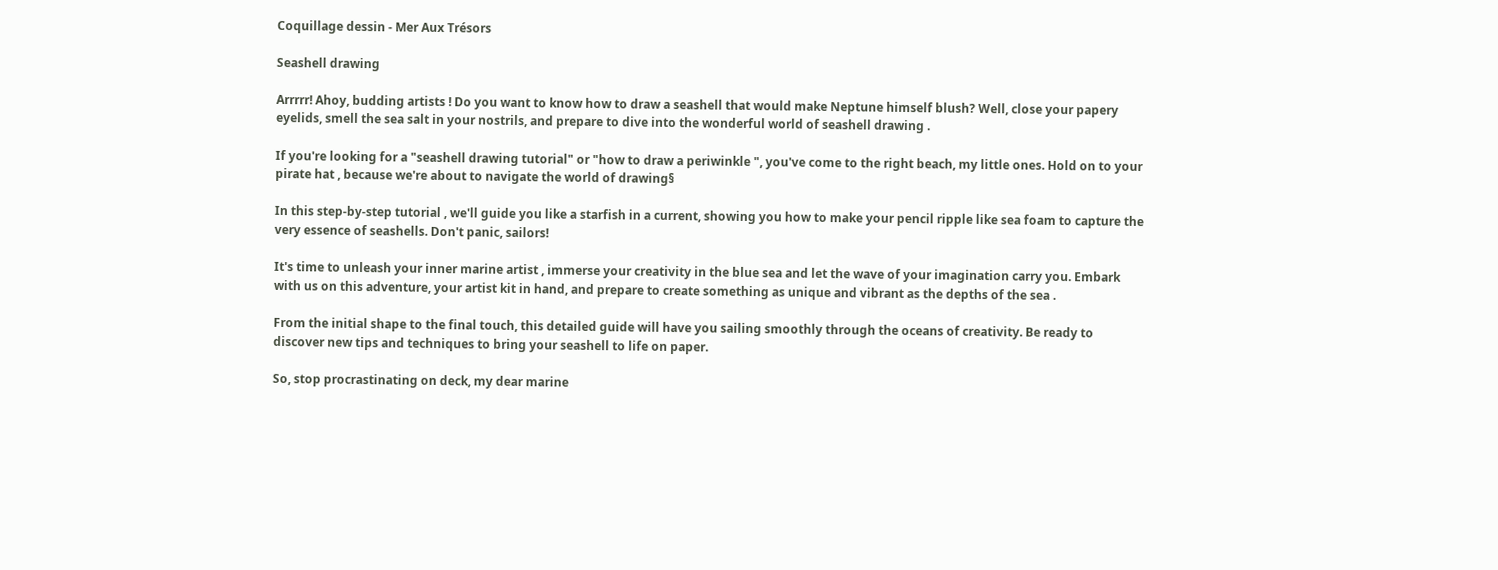Coquillage dessin - Mer Aux Trésors

Seashell drawing

Arrrrr! Ahoy, budding artists ! Do you want to know how to draw a seashell that would make Neptune himself blush? Well, close your papery eyelids, smell the sea salt in your nostrils, and prepare to dive into the wonderful world of seashell drawing .

If you're looking for a "seashell drawing tutorial" or "how to draw a periwinkle ", you've come to the right beach, my little ones. Hold on to your pirate hat , because we're about to navigate the world of drawing§

In this step-by-step tutorial , we'll guide you like a starfish in a current, showing you how to make your pencil ripple like sea foam to capture the very essence of seashells. Don't panic, sailors!

It's time to unleash your inner marine artist , immerse your creativity in the blue sea and let the wave of your imagination carry you. Embark with us on this adventure, your artist kit in hand, and prepare to create something as unique and vibrant as the depths of the sea .

From the initial shape to the final touch, this detailed guide will have you sailing smoothly through the oceans of creativity. Be ready to discover new tips and techniques to bring your seashell to life on paper.

So, stop procrastinating on deck, my dear marine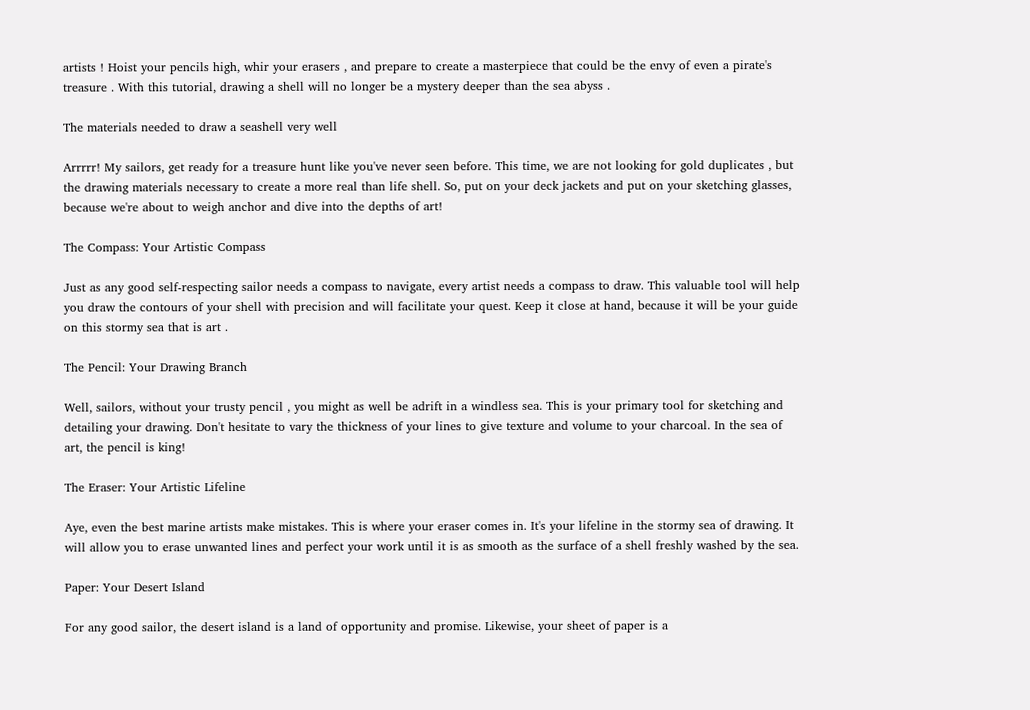artists ! Hoist your pencils high, whir your erasers , and prepare to create a masterpiece that could be the envy of even a pirate's treasure . With this tutorial, drawing a shell will no longer be a mystery deeper than the sea abyss .

The materials needed to draw a seashell very well

Arrrrr! My sailors, get ready for a treasure hunt like you've never seen before. This time, we are not looking for gold duplicates , but the drawing materials necessary to create a more real than life shell. So, put on your deck jackets and put on your sketching glasses, because we're about to weigh anchor and dive into the depths of art!

The Compass: Your Artistic Compass

Just as any good self-respecting sailor needs a compass to navigate, every artist needs a compass to draw. This valuable tool will help you draw the contours of your shell with precision and will facilitate your quest. Keep it close at hand, because it will be your guide on this stormy sea that is art .

The Pencil: Your Drawing Branch

Well, sailors, without your trusty pencil , you might as well be adrift in a windless sea. This is your primary tool for sketching and detailing your drawing. Don't hesitate to vary the thickness of your lines to give texture and volume to your charcoal. In the sea of art, the pencil is king!

The Eraser: Your Artistic Lifeline

Aye, even the best marine artists make mistakes. This is where your eraser comes in. It's your lifeline in the stormy sea of drawing. It will allow you to erase unwanted lines and perfect your work until it is as smooth as the surface of a shell freshly washed by the sea.

Paper: Your Desert Island

For any good sailor, the desert island is a land of opportunity and promise. Likewise, your sheet of paper is a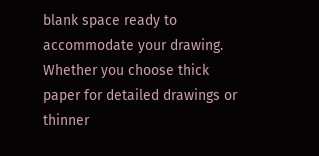blank space ready to accommodate your drawing. Whether you choose thick paper for detailed drawings or thinner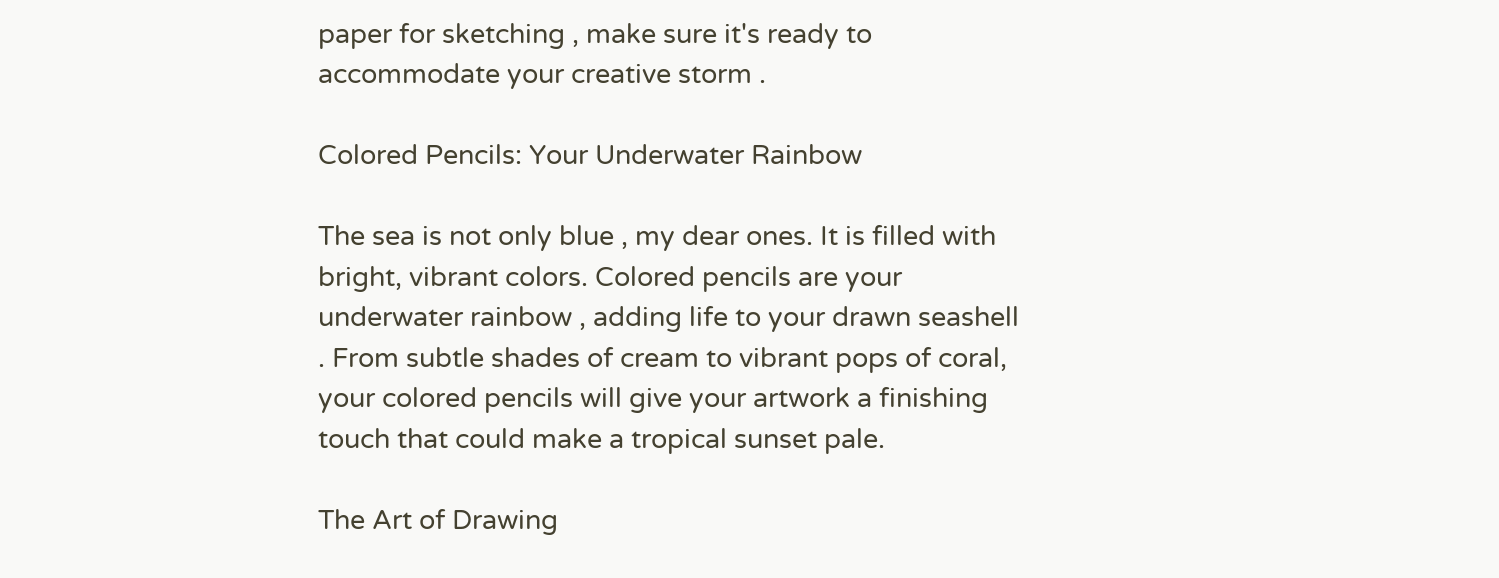paper for sketching , make sure it's ready to accommodate your creative storm .

Colored Pencils: Your Underwater Rainbow

The sea is not only blue , my dear ones. It is filled with bright, vibrant colors. Colored pencils are your underwater rainbow , adding life to your drawn seashell . From subtle shades of cream to vibrant pops of coral, your colored pencils will give your artwork a finishing touch that could make a tropical sunset pale.

The Art of Drawing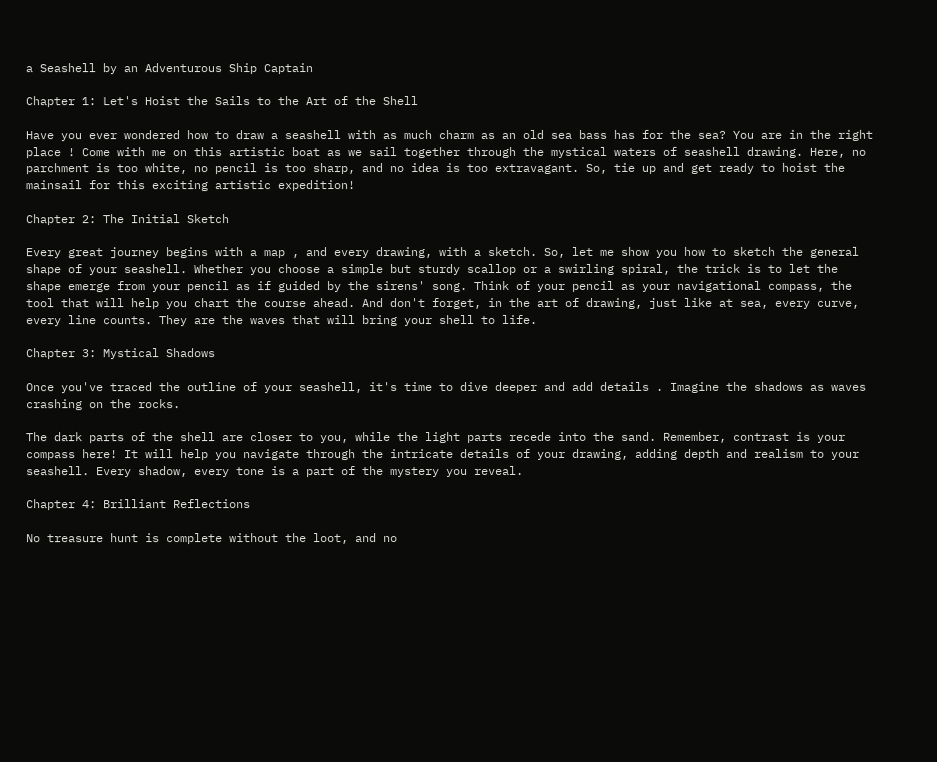a Seashell by an Adventurous Ship Captain

Chapter 1: Let's Hoist the Sails to the Art of the Shell

Have you ever wondered how to draw a seashell with as much charm as an old sea bass has for the sea? You are in the right place ! Come with me on this artistic boat as we sail together through the mystical waters of seashell drawing. Here, no parchment is too white, no pencil is too sharp, and no idea is too extravagant. So, tie up and get ready to hoist the mainsail for this exciting artistic expedition!

Chapter 2: The Initial Sketch

Every great journey begins with a map , and every drawing, with a sketch. So, let me show you how to sketch the general shape of your seashell. Whether you choose a simple but sturdy scallop or a swirling spiral, the trick is to let the shape emerge from your pencil as if guided by the sirens' song. Think of your pencil as your navigational compass, the tool that will help you chart the course ahead. And don't forget, in the art of drawing, just like at sea, every curve, every line counts. They are the waves that will bring your shell to life.

Chapter 3: Mystical Shadows

Once you've traced the outline of your seashell, it's time to dive deeper and add details . Imagine the shadows as waves crashing on the rocks.

The dark parts of the shell are closer to you, while the light parts recede into the sand. Remember, contrast is your compass here! It will help you navigate through the intricate details of your drawing, adding depth and realism to your seashell. Every shadow, every tone is a part of the mystery you reveal.

Chapter 4: Brilliant Reflections

No treasure hunt is complete without the loot, and no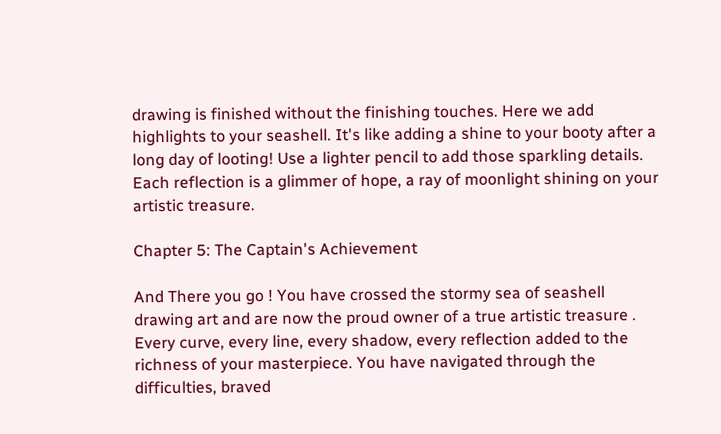drawing is finished without the finishing touches. Here we add highlights to your seashell. It's like adding a shine to your booty after a long day of looting! Use a lighter pencil to add those sparkling details. Each reflection is a glimmer of hope, a ray of moonlight shining on your artistic treasure.

Chapter 5: The Captain's Achievement

And There you go ! You have crossed the stormy sea of seashell drawing art and are now the proud owner of a true artistic treasure . Every curve, every line, every shadow, every reflection added to the richness of your masterpiece. You have navigated through the difficulties, braved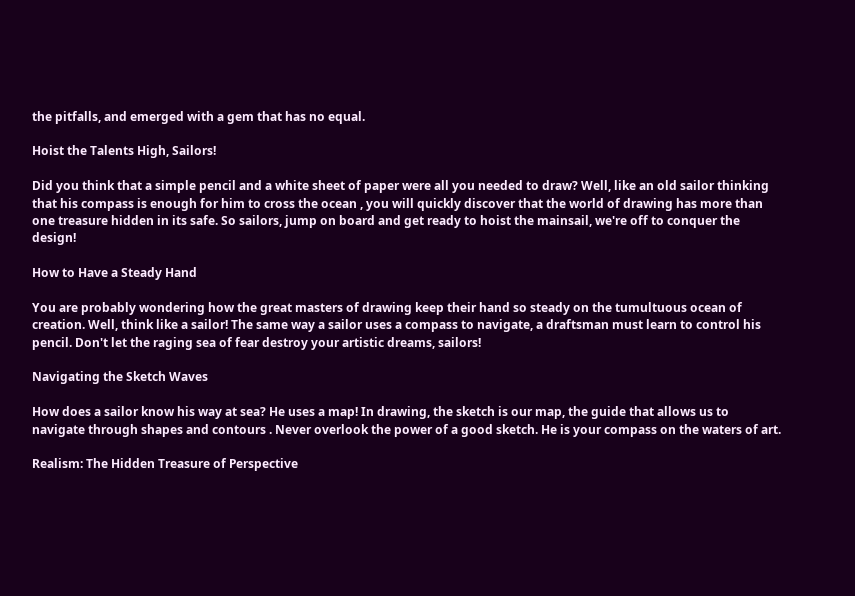the pitfalls, and emerged with a gem that has no equal.

Hoist the Talents High, Sailors!

Did you think that a simple pencil and a white sheet of paper were all you needed to draw? Well, like an old sailor thinking that his compass is enough for him to cross the ocean , you will quickly discover that the world of drawing has more than one treasure hidden in its safe. So sailors, jump on board and get ready to hoist the mainsail, we're off to conquer the design!

How to Have a Steady Hand

You are probably wondering how the great masters of drawing keep their hand so steady on the tumultuous ocean of creation. Well, think like a sailor! The same way a sailor uses a compass to navigate, a draftsman must learn to control his pencil. Don't let the raging sea of fear destroy your artistic dreams, sailors!

Navigating the Sketch Waves

How does a sailor know his way at sea? He uses a map! In drawing, the sketch is our map, the guide that allows us to navigate through shapes and contours . Never overlook the power of a good sketch. He is your compass on the waters of art.

Realism: The Hidden Treasure of Perspective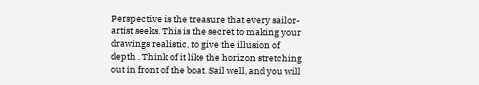Perspective is the treasure that every sailor-artist seeks. This is the secret to making your drawings realistic, to give the illusion of depth . Think of it like the horizon stretching out in front of the boat. Sail well, and you will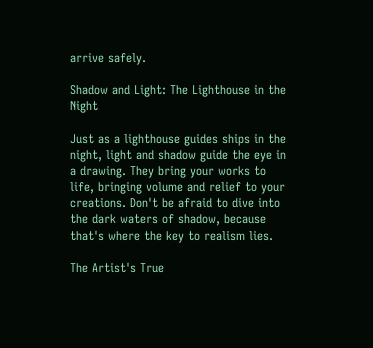arrive safely.

Shadow and Light: The Lighthouse in the Night

Just as a lighthouse guides ships in the night, light and shadow guide the eye in a drawing. They bring your works to life, bringing volume and relief to your creations. Don't be afraid to dive into the dark waters of shadow, because that's where the key to realism lies.

The Artist's True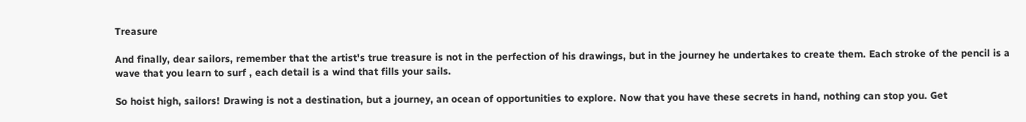Treasure

And finally, dear sailors, remember that the artist's true treasure is not in the perfection of his drawings, but in the journey he undertakes to create them. Each stroke of the pencil is a wave that you learn to surf , each detail is a wind that fills your sails.

So hoist high, sailors! Drawing is not a destination, but a journey, an ocean of opportunities to explore. Now that you have these secrets in hand, nothing can stop you. Get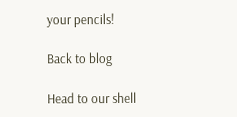your pencils!

Back to blog

Head to our shell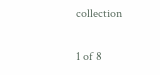collection

1 of 8